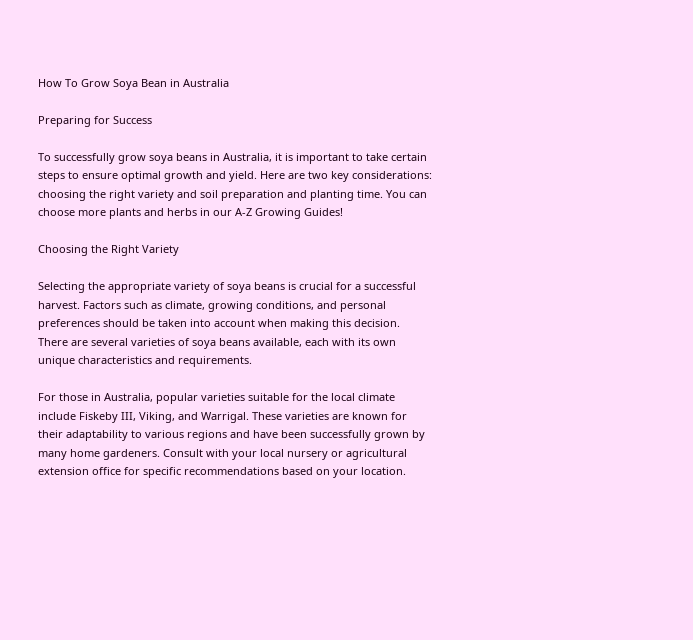How To Grow Soya Bean in Australia

Preparing for Success

To successfully grow soya beans in Australia, it is important to take certain steps to ensure optimal growth and yield. Here are two key considerations: choosing the right variety and soil preparation and planting time. You can choose more plants and herbs in our A-Z Growing Guides!

Choosing the Right Variety

Selecting the appropriate variety of soya beans is crucial for a successful harvest. Factors such as climate, growing conditions, and personal preferences should be taken into account when making this decision. There are several varieties of soya beans available, each with its own unique characteristics and requirements.

For those in Australia, popular varieties suitable for the local climate include Fiskeby III, Viking, and Warrigal. These varieties are known for their adaptability to various regions and have been successfully grown by many home gardeners. Consult with your local nursery or agricultural extension office for specific recommendations based on your location.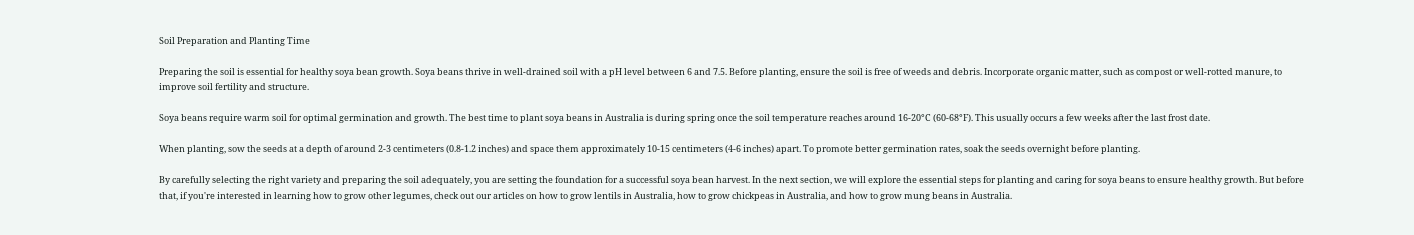Soil Preparation and Planting Time

Preparing the soil is essential for healthy soya bean growth. Soya beans thrive in well-drained soil with a pH level between 6 and 7.5. Before planting, ensure the soil is free of weeds and debris. Incorporate organic matter, such as compost or well-rotted manure, to improve soil fertility and structure.

Soya beans require warm soil for optimal germination and growth. The best time to plant soya beans in Australia is during spring once the soil temperature reaches around 16-20°C (60-68°F). This usually occurs a few weeks after the last frost date.

When planting, sow the seeds at a depth of around 2-3 centimeters (0.8-1.2 inches) and space them approximately 10-15 centimeters (4-6 inches) apart. To promote better germination rates, soak the seeds overnight before planting.

By carefully selecting the right variety and preparing the soil adequately, you are setting the foundation for a successful soya bean harvest. In the next section, we will explore the essential steps for planting and caring for soya beans to ensure healthy growth. But before that, if you're interested in learning how to grow other legumes, check out our articles on how to grow lentils in Australia, how to grow chickpeas in Australia, and how to grow mung beans in Australia.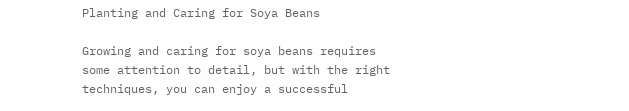Planting and Caring for Soya Beans

Growing and caring for soya beans requires some attention to detail, but with the right techniques, you can enjoy a successful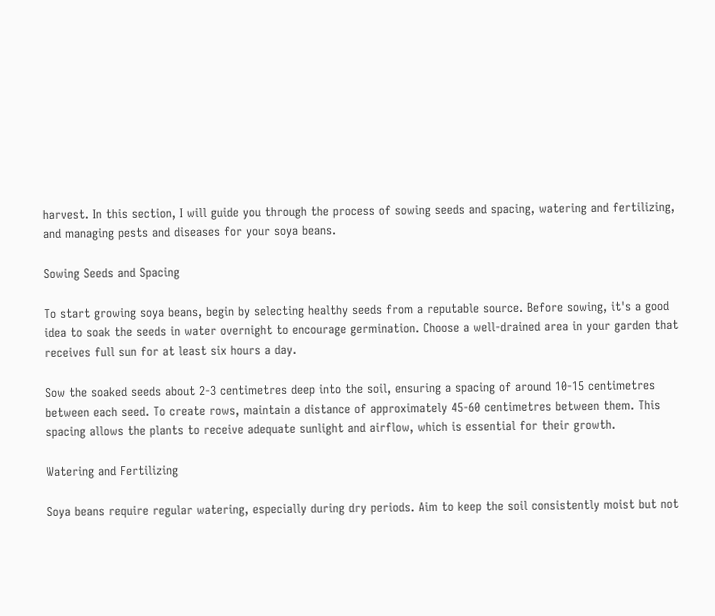harvest. In this section, I will guide you through the process of sowing seeds and spacing, watering and fertilizing, and managing pests and diseases for your soya beans.

Sowing Seeds and Spacing

To start growing soya beans, begin by selecting healthy seeds from a reputable source. Before sowing, it's a good idea to soak the seeds in water overnight to encourage germination. Choose a well-drained area in your garden that receives full sun for at least six hours a day.

Sow the soaked seeds about 2-3 centimetres deep into the soil, ensuring a spacing of around 10-15 centimetres between each seed. To create rows, maintain a distance of approximately 45-60 centimetres between them. This spacing allows the plants to receive adequate sunlight and airflow, which is essential for their growth.

Watering and Fertilizing

Soya beans require regular watering, especially during dry periods. Aim to keep the soil consistently moist but not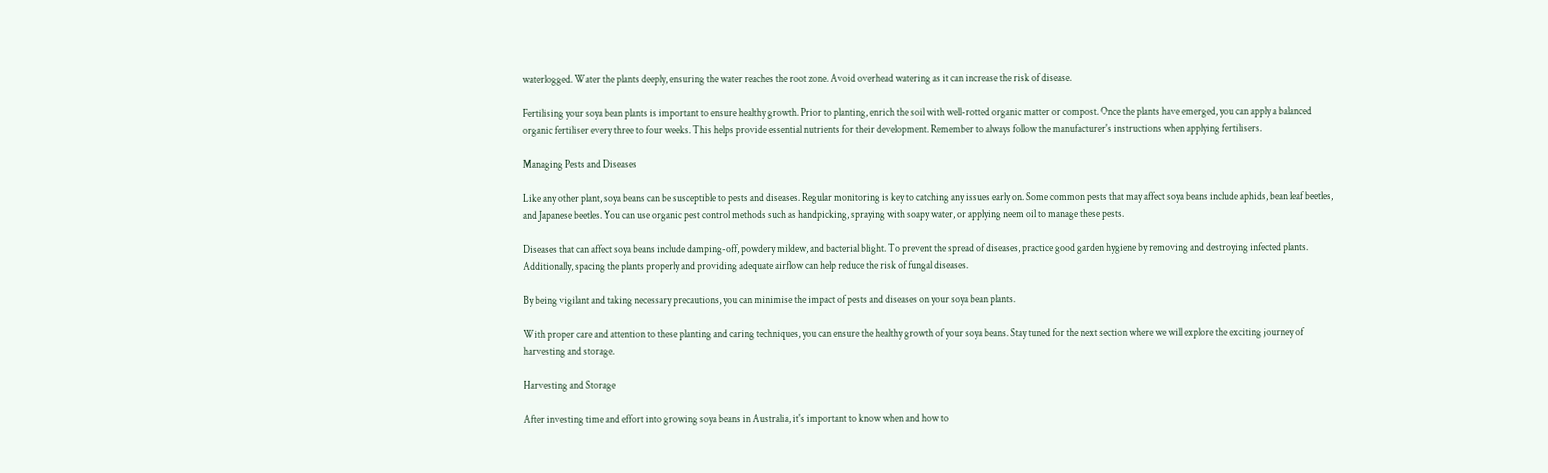waterlogged. Water the plants deeply, ensuring the water reaches the root zone. Avoid overhead watering as it can increase the risk of disease.

Fertilising your soya bean plants is important to ensure healthy growth. Prior to planting, enrich the soil with well-rotted organic matter or compost. Once the plants have emerged, you can apply a balanced organic fertiliser every three to four weeks. This helps provide essential nutrients for their development. Remember to always follow the manufacturer's instructions when applying fertilisers.

Managing Pests and Diseases

Like any other plant, soya beans can be susceptible to pests and diseases. Regular monitoring is key to catching any issues early on. Some common pests that may affect soya beans include aphids, bean leaf beetles, and Japanese beetles. You can use organic pest control methods such as handpicking, spraying with soapy water, or applying neem oil to manage these pests.

Diseases that can affect soya beans include damping-off, powdery mildew, and bacterial blight. To prevent the spread of diseases, practice good garden hygiene by removing and destroying infected plants. Additionally, spacing the plants properly and providing adequate airflow can help reduce the risk of fungal diseases.

By being vigilant and taking necessary precautions, you can minimise the impact of pests and diseases on your soya bean plants.

With proper care and attention to these planting and caring techniques, you can ensure the healthy growth of your soya beans. Stay tuned for the next section where we will explore the exciting journey of harvesting and storage.

Harvesting and Storage

After investing time and effort into growing soya beans in Australia, it's important to know when and how to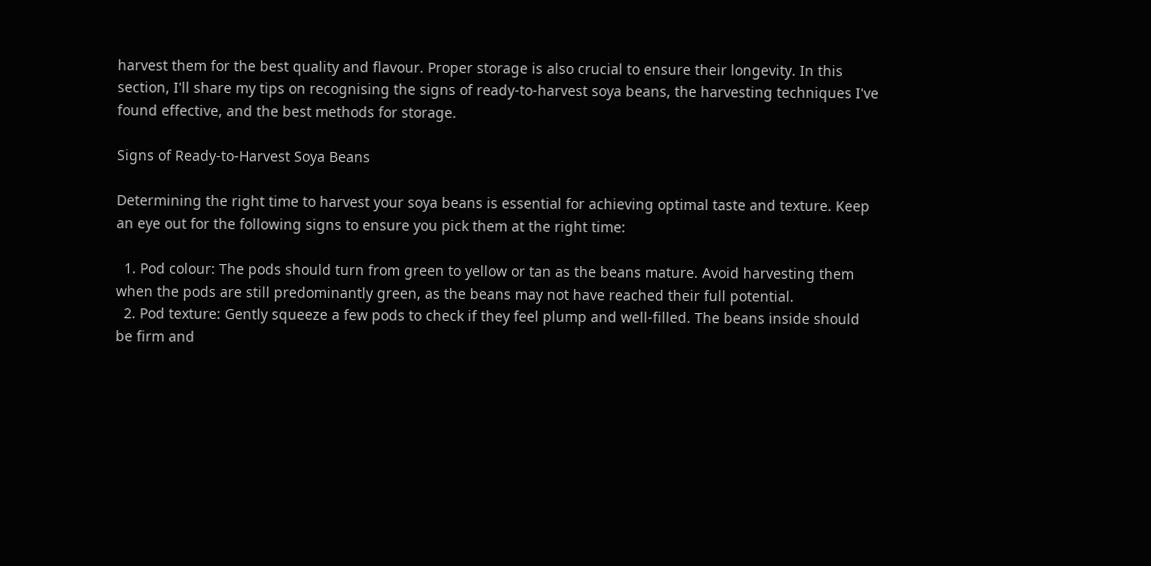harvest them for the best quality and flavour. Proper storage is also crucial to ensure their longevity. In this section, I'll share my tips on recognising the signs of ready-to-harvest soya beans, the harvesting techniques I've found effective, and the best methods for storage.

Signs of Ready-to-Harvest Soya Beans

Determining the right time to harvest your soya beans is essential for achieving optimal taste and texture. Keep an eye out for the following signs to ensure you pick them at the right time:

  1. Pod colour: The pods should turn from green to yellow or tan as the beans mature. Avoid harvesting them when the pods are still predominantly green, as the beans may not have reached their full potential.
  2. Pod texture: Gently squeeze a few pods to check if they feel plump and well-filled. The beans inside should be firm and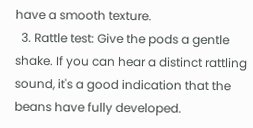have a smooth texture.
  3. Rattle test: Give the pods a gentle shake. If you can hear a distinct rattling sound, it's a good indication that the beans have fully developed.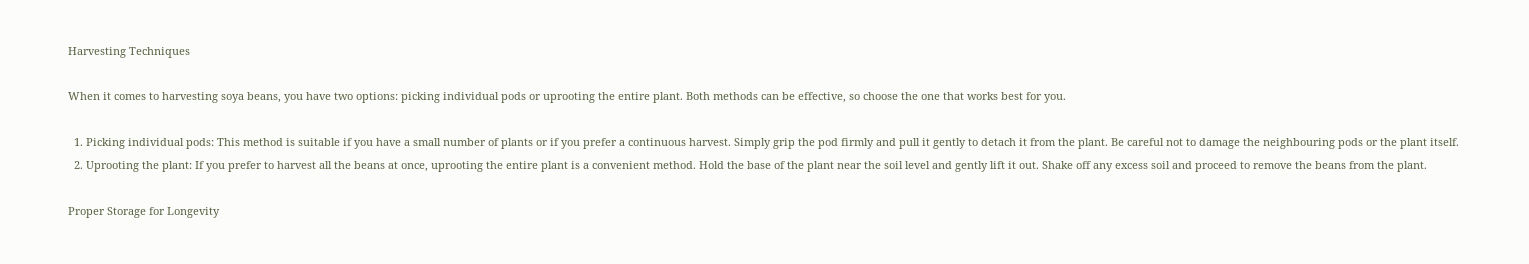Harvesting Techniques

When it comes to harvesting soya beans, you have two options: picking individual pods or uprooting the entire plant. Both methods can be effective, so choose the one that works best for you.

  1. Picking individual pods: This method is suitable if you have a small number of plants or if you prefer a continuous harvest. Simply grip the pod firmly and pull it gently to detach it from the plant. Be careful not to damage the neighbouring pods or the plant itself.
  2. Uprooting the plant: If you prefer to harvest all the beans at once, uprooting the entire plant is a convenient method. Hold the base of the plant near the soil level and gently lift it out. Shake off any excess soil and proceed to remove the beans from the plant.

Proper Storage for Longevity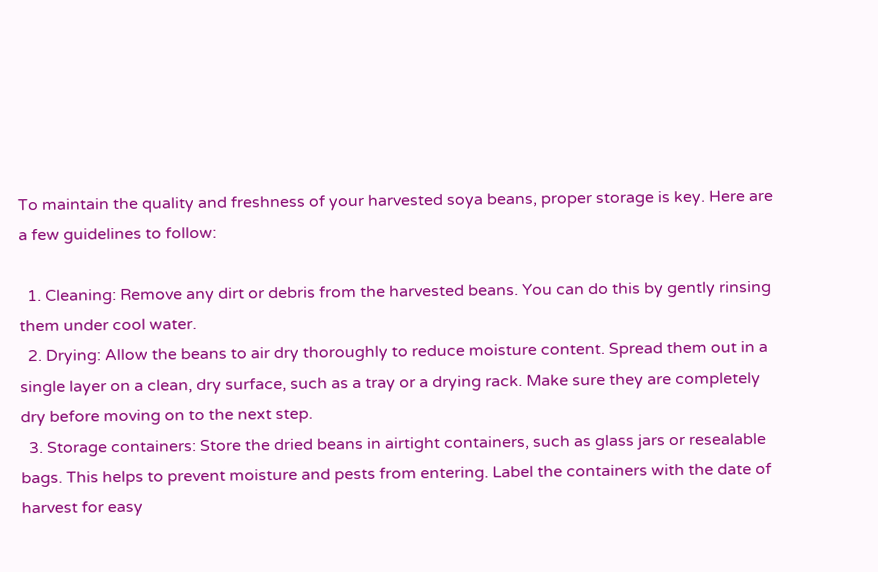To maintain the quality and freshness of your harvested soya beans, proper storage is key. Here are a few guidelines to follow:

  1. Cleaning: Remove any dirt or debris from the harvested beans. You can do this by gently rinsing them under cool water.
  2. Drying: Allow the beans to air dry thoroughly to reduce moisture content. Spread them out in a single layer on a clean, dry surface, such as a tray or a drying rack. Make sure they are completely dry before moving on to the next step.
  3. Storage containers: Store the dried beans in airtight containers, such as glass jars or resealable bags. This helps to prevent moisture and pests from entering. Label the containers with the date of harvest for easy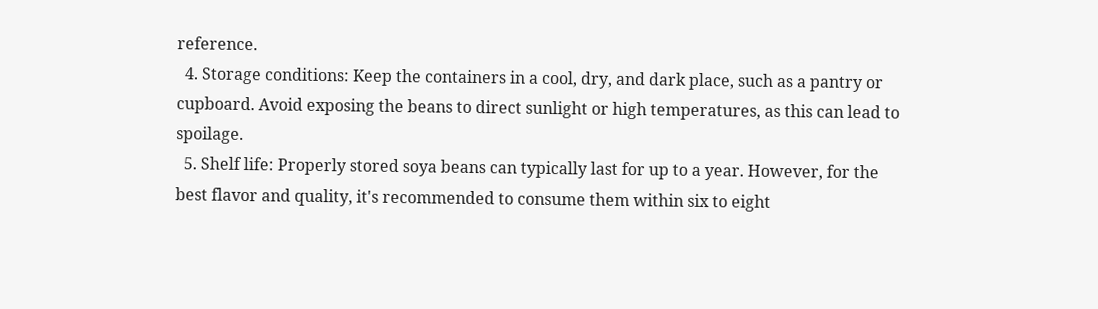reference.
  4. Storage conditions: Keep the containers in a cool, dry, and dark place, such as a pantry or cupboard. Avoid exposing the beans to direct sunlight or high temperatures, as this can lead to spoilage.
  5. Shelf life: Properly stored soya beans can typically last for up to a year. However, for the best flavor and quality, it's recommended to consume them within six to eight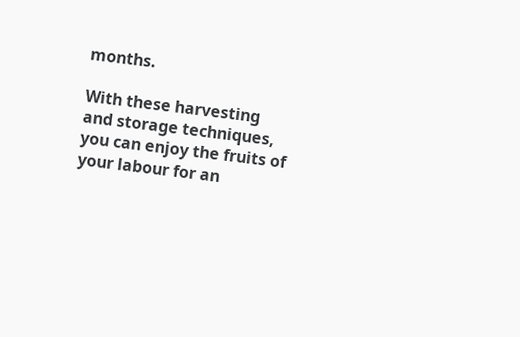months.

With these harvesting and storage techniques, you can enjoy the fruits of your labour for an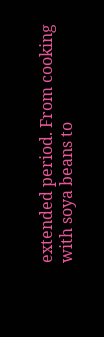extended period. From cooking with soya beans to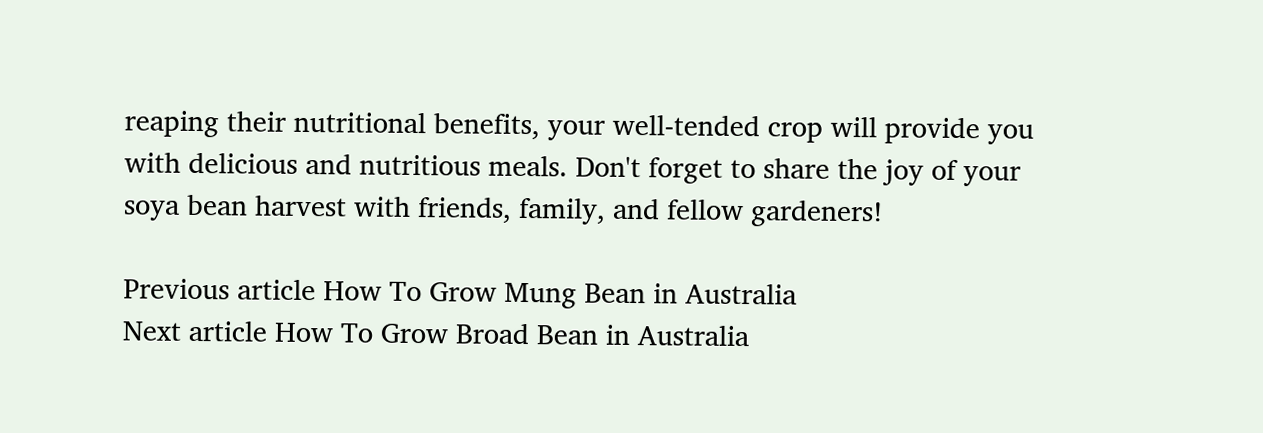reaping their nutritional benefits, your well-tended crop will provide you with delicious and nutritious meals. Don't forget to share the joy of your soya bean harvest with friends, family, and fellow gardeners!

Previous article How To Grow Mung Bean in Australia
Next article How To Grow Broad Bean in Australia